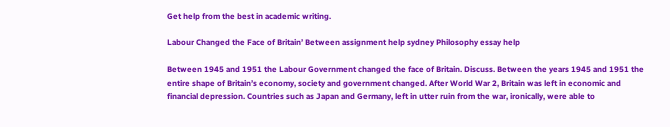Get help from the best in academic writing.

Labour Changed the Face of Britain’ Between assignment help sydney Philosophy essay help

Between 1945 and 1951 the Labour Government changed the face of Britain. Discuss. Between the years 1945 and 1951 the entire shape of Britain’s economy, society and government changed. After World War 2, Britain was left in economic and financial depression. Countries such as Japan and Germany, left in utter ruin from the war, ironically, were able to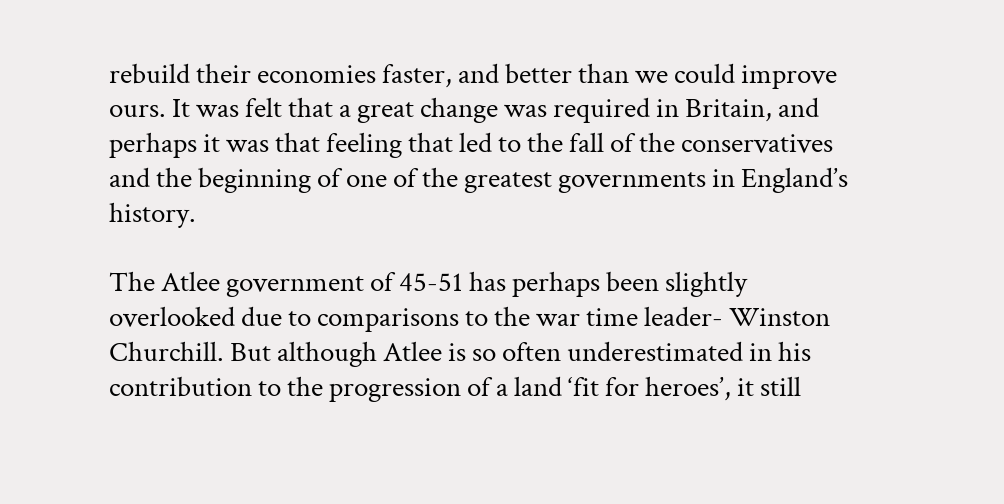rebuild their economies faster, and better than we could improve ours. It was felt that a great change was required in Britain, and perhaps it was that feeling that led to the fall of the conservatives and the beginning of one of the greatest governments in England’s history.

The Atlee government of 45-51 has perhaps been slightly overlooked due to comparisons to the war time leader- Winston Churchill. But although Atlee is so often underestimated in his contribution to the progression of a land ‘fit for heroes’, it still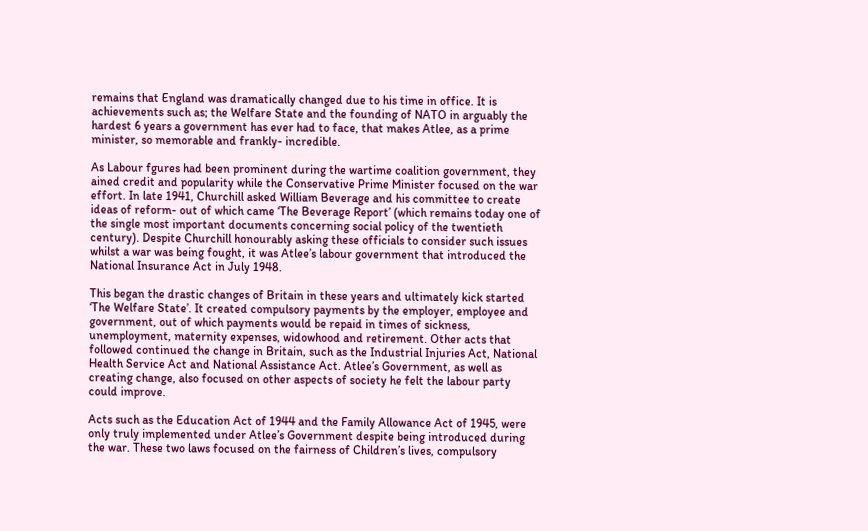remains that England was dramatically changed due to his time in office. It is achievements such as; the Welfare State and the founding of NATO in arguably the hardest 6 years a government has ever had to face, that makes Atlee, as a prime minister, so memorable and frankly- incredible.

As Labour fgures had been prominent during the wartime coalition government, they ained credit and popularity while the Conservative Prime Minister focused on the war effort. In late 1941, Churchill asked William Beverage and his committee to create ideas of reform- out of which came ‘The Beverage Report’ (which remains today one of the single most important documents concerning social policy of the twentieth century). Despite Churchill honourably asking these officials to consider such issues whilst a war was being fought, it was Atlee’s labour government that introduced the National Insurance Act in July 1948.

This began the drastic changes of Britain in these years and ultimately kick started ‘The Welfare State’. It created compulsory payments by the employer, employee and government, out of which payments would be repaid in times of sickness, unemployment, maternity expenses, widowhood and retirement. Other acts that followed continued the change in Britain, such as the Industrial Injuries Act, National Health Service Act and National Assistance Act. Atlee’s Government, as well as creating change, also focused on other aspects of society he felt the labour party could improve.

Acts such as the Education Act of 1944 and the Family Allowance Act of 1945, were only truly implemented under Atlee’s Government despite being introduced during the war. These two laws focused on the fairness of Children’s lives, compulsory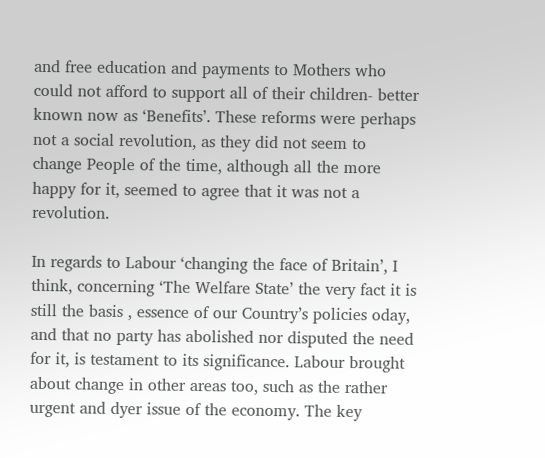and free education and payments to Mothers who could not afford to support all of their children- better known now as ‘Benefits’. These reforms were perhaps not a social revolution, as they did not seem to change People of the time, although all the more happy for it, seemed to agree that it was not a revolution.

In regards to Labour ‘changing the face of Britain’, I think, concerning ‘The Welfare State’ the very fact it is still the basis , essence of our Country’s policies oday, and that no party has abolished nor disputed the need for it, is testament to its significance. Labour brought about change in other areas too, such as the rather urgent and dyer issue of the economy. The key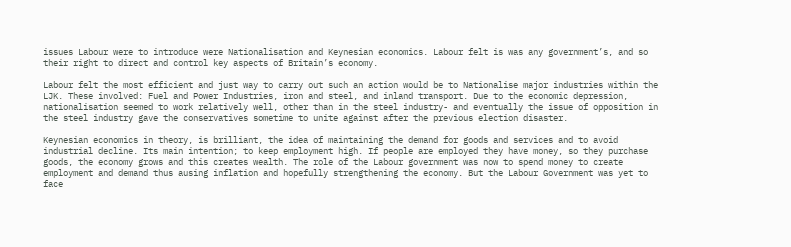issues Labour were to introduce were Nationalisation and Keynesian economics. Labour felt is was any government’s, and so their right to direct and control key aspects of Britain’s economy.

Labour felt the most efficient and just way to carry out such an action would be to Nationalise major industries within the LJK. These involved: Fuel and Power Industries, iron and steel, and inland transport. Due to the economic depression, nationalisation seemed to work relatively well, other than in the steel industry- and eventually the issue of opposition in the steel industry gave the conservatives sometime to unite against after the previous election disaster.

Keynesian economics in theory, is brilliant, the idea of maintaining the demand for goods and services and to avoid industrial decline. Its main intention; to keep employment high. If people are employed they have money, so they purchase goods, the economy grows and this creates wealth. The role of the Labour government was now to spend money to create employment and demand thus ausing inflation and hopefully strengthening the economy. But the Labour Government was yet to face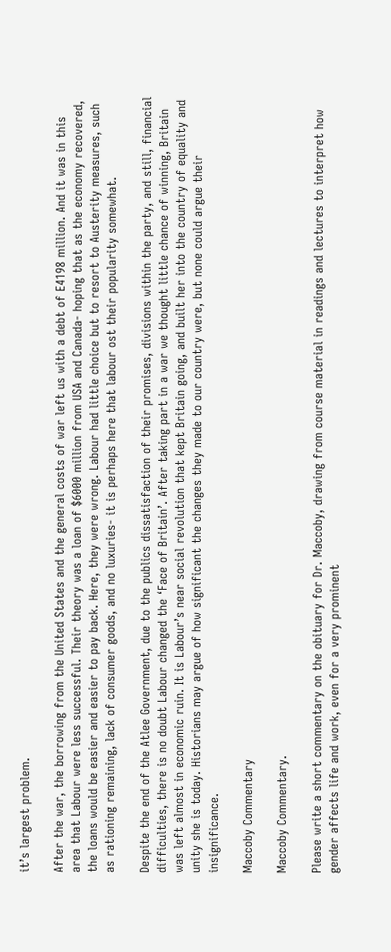it’s largest problem.

After the war, the borrowing from the United States and the general costs of war left us with a debt of E4198 million. And it was in this area that Labour were less successful. Their theory was a loan of $6000 million from USA and Canada- hoping that as the economy recovered, the loans would be easier and easier to pay back. Here, they were wrong. Labour had little choice but to resort to Austerity measures, such as rationing remaining, lack of consumer goods, and no luxuries- it is perhaps here that labour ost their popularity somewhat.

Despite the end of the Atlee Government, due to the publics dissatisfaction of their promises, divisions within the party, and still, financial difficulties, there is no doubt Labour changed the ‘Face of Britain’. After taking part in a war we thought little chance of winning, Britain was left almost in economic ruin. It is Labour’s near social revolution that kept Britain going, and built her into the country of equality and unity she is today. Historians may argue of how significant the changes they made to our country were, but none could argue their insignificance.

Maccoby Commentary

Maccoby Commentary.

Please write a short commentary on the obituary for Dr. Maccoby, drawing from course material in readings and lectures to interpret how gender affects life and work, even for a very prominent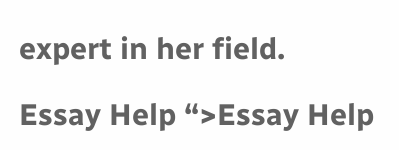expert in her field.

Essay Help “>Essay Help